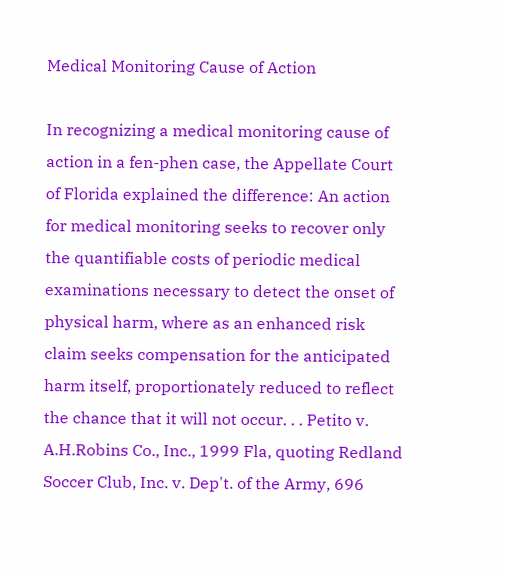Medical Monitoring Cause of Action

In recognizing a medical monitoring cause of action in a fen-phen case, the Appellate Court of Florida explained the difference: An action for medical monitoring seeks to recover only the quantifiable costs of periodic medical examinations necessary to detect the onset of physical harm, where as an enhanced risk claim seeks compensation for the anticipated harm itself, proportionately reduced to reflect the chance that it will not occur. . . Petito v. A.H.Robins Co., Inc., 1999 Fla, quoting Redland Soccer Club, Inc. v. Dep't. of the Army, 696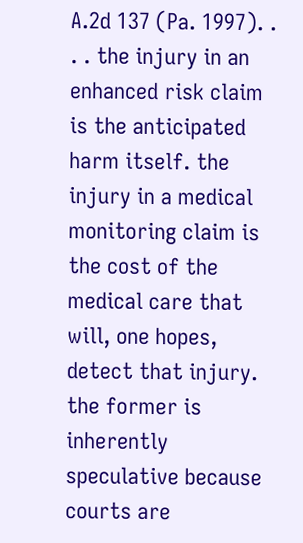A.2d 137 (Pa. 1997). . . . the injury in an enhanced risk claim is the anticipated harm itself. the injury in a medical monitoring claim is the cost of the medical care that will, one hopes, detect that injury. the former is inherently speculative because courts are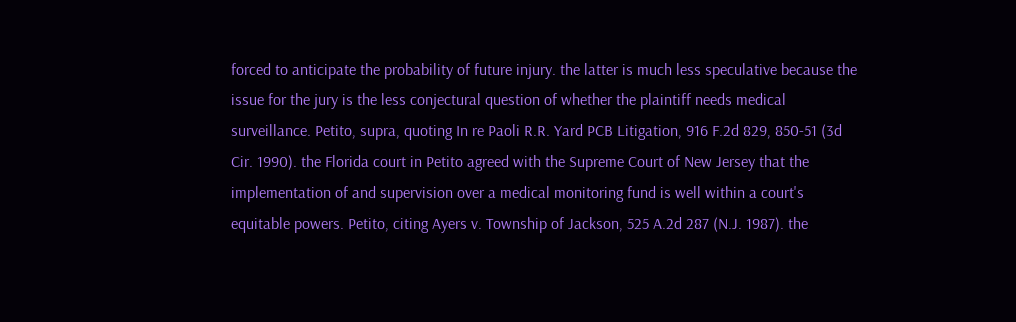forced to anticipate the probability of future injury. the latter is much less speculative because the issue for the jury is the less conjectural question of whether the plaintiff needs medical surveillance. Petito, supra, quoting In re Paoli R.R. Yard PCB Litigation, 916 F.2d 829, 850-51 (3d Cir. 1990). the Florida court in Petito agreed with the Supreme Court of New Jersey that the implementation of and supervision over a medical monitoring fund is well within a court's equitable powers. Petito, citing Ayers v. Township of Jackson, 525 A.2d 287 (N.J. 1987). the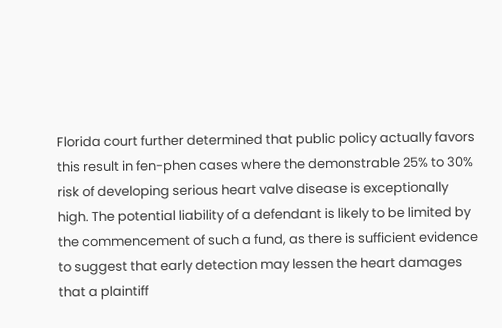Florida court further determined that public policy actually favors this result in fen-phen cases where the demonstrable 25% to 30% risk of developing serious heart valve disease is exceptionally high. The potential liability of a defendant is likely to be limited by the commencement of such a fund, as there is sufficient evidence to suggest that early detection may lessen the heart damages that a plaintiff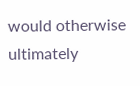would otherwise ultimately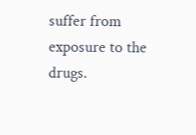suffer from exposure to the drugs.